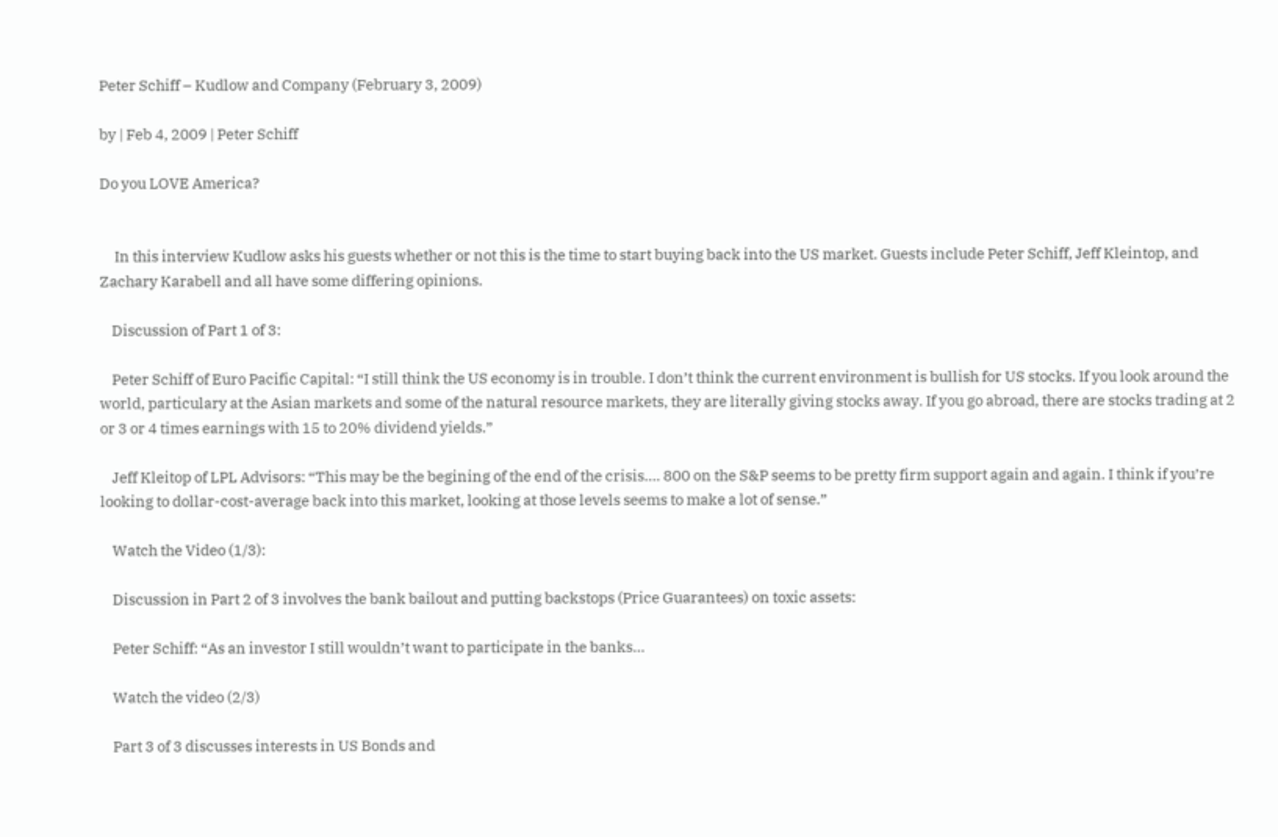Peter Schiff – Kudlow and Company (February 3, 2009)

by | Feb 4, 2009 | Peter Schiff

Do you LOVE America?


     In this interview Kudlow asks his guests whether or not this is the time to start buying back into the US market. Guests include Peter Schiff, Jeff Kleintop, and Zachary Karabell and all have some differing opinions.

    Discussion of Part 1 of 3:

    Peter Schiff of Euro Pacific Capital: “I still think the US economy is in trouble. I don’t think the current environment is bullish for US stocks. If you look around the world, particulary at the Asian markets and some of the natural resource markets, they are literally giving stocks away. If you go abroad, there are stocks trading at 2 or 3 or 4 times earnings with 15 to 20% dividend yields.”

    Jeff Kleitop of LPL Advisors: “This may be the begining of the end of the crisis…. 800 on the S&P seems to be pretty firm support again and again. I think if you’re looking to dollar-cost-average back into this market, looking at those levels seems to make a lot of sense.”

    Watch the Video (1/3):

    Discussion in Part 2 of 3 involves the bank bailout and putting backstops (Price Guarantees) on toxic assets:

    Peter Schiff: “As an investor I still wouldn’t want to participate in the banks…

    Watch the video (2/3)

    Part 3 of 3 discusses interests in US Bonds and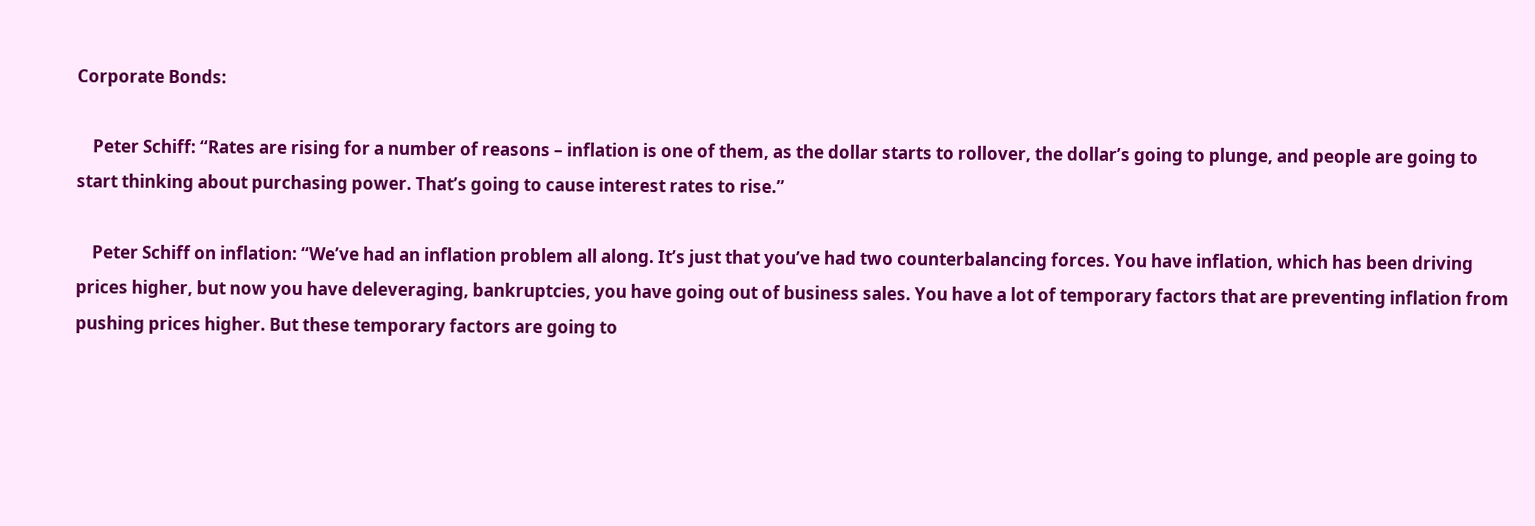Corporate Bonds:

    Peter Schiff: “Rates are rising for a number of reasons – inflation is one of them, as the dollar starts to rollover, the dollar’s going to plunge, and people are going to start thinking about purchasing power. That’s going to cause interest rates to rise.”

    Peter Schiff on inflation: “We’ve had an inflation problem all along. It’s just that you’ve had two counterbalancing forces. You have inflation, which has been driving prices higher, but now you have deleveraging, bankruptcies, you have going out of business sales. You have a lot of temporary factors that are preventing inflation from pushing prices higher. But these temporary factors are going to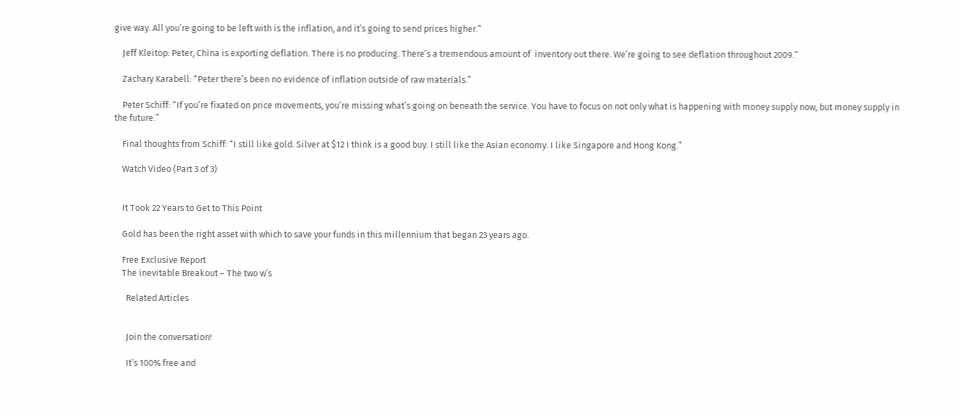give way. All you’re going to be left with is the inflation, and it’s going to send prices higher.”

    Jeff Kleitop: Peter, China is exporting deflation. There is no producing. There’s a tremendous amount of  inventory out there. We’re going to see deflation throughout 2009.”

    Zachary Karabell: “Peter there’s been no evidence of inflation outside of raw materials.”

    Peter Schiff: “If you’re fixated on price movements, you’re missing what’s going on beneath the service. You have to focus on not only what is happening with money supply now, but money supply in the future.”

    Final thoughts from Schiff: “I still like gold. Silver at $12 I think is a good buy. I still like the Asian economy. I like Singapore and Hong Kong.”

    Watch Video (Part 3 of 3)


    It Took 22 Years to Get to This Point

    Gold has been the right asset with which to save your funds in this millennium that began 23 years ago.

    Free Exclusive Report
    The inevitable Breakout – The two w’s

      Related Articles


      Join the conversation!

      It’s 100% free and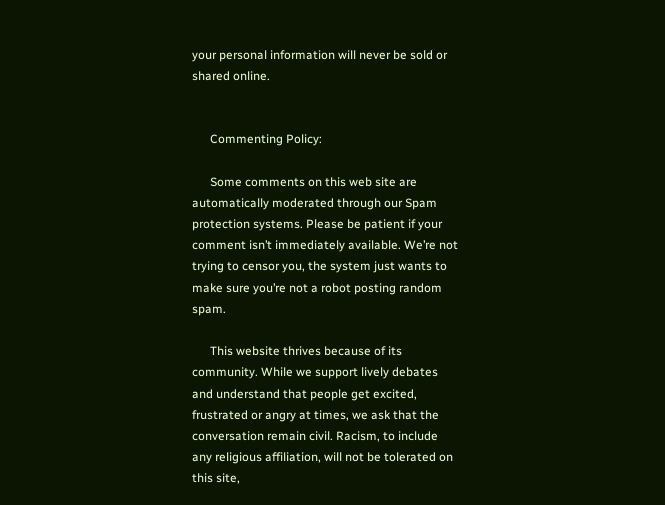your personal information will never be sold or shared online.


      Commenting Policy:

      Some comments on this web site are automatically moderated through our Spam protection systems. Please be patient if your comment isn’t immediately available. We’re not trying to censor you, the system just wants to make sure you’re not a robot posting random spam.

      This website thrives because of its community. While we support lively debates and understand that people get excited, frustrated or angry at times, we ask that the conversation remain civil. Racism, to include any religious affiliation, will not be tolerated on this site,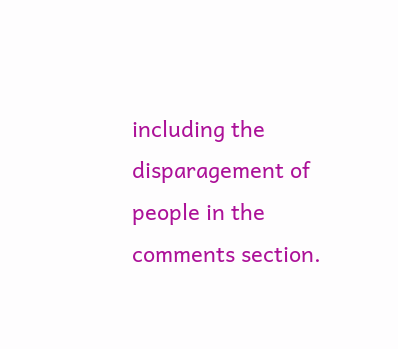including the disparagement of people in the comments section.